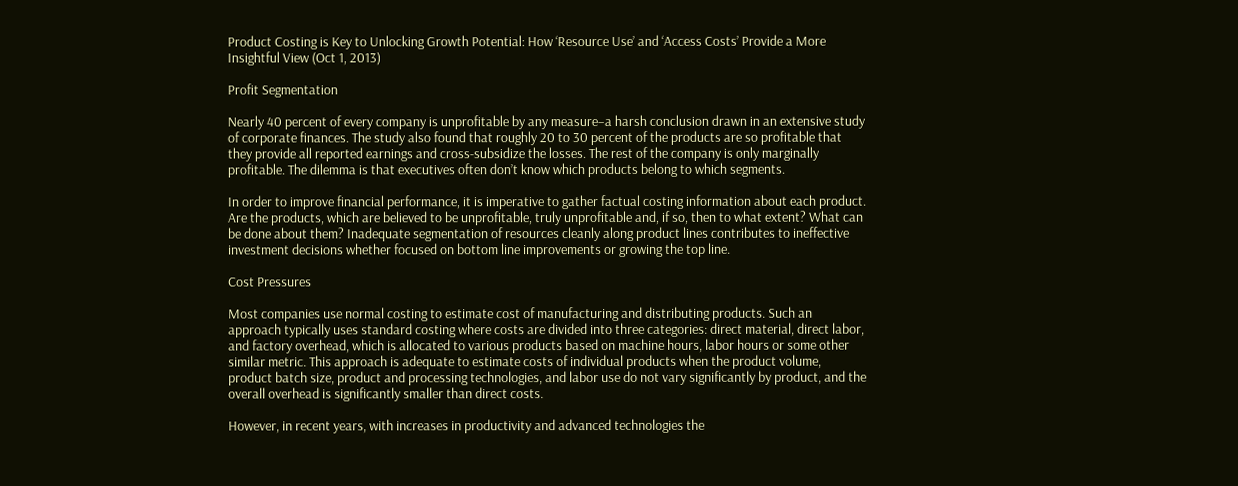Product Costing is Key to Unlocking Growth Potential: How ‘Resource Use’ and ‘Access Costs’ Provide a More Insightful View (Oct 1, 2013)

Profit Segmentation

Nearly 40 percent of every company is unprofitable by any measure–a harsh conclusion drawn in an extensive study of corporate finances. The study also found that roughly 20 to 30 percent of the products are so profitable that they provide all reported earnings and cross-subsidize the losses. The rest of the company is only marginally profitable. The dilemma is that executives often don’t know which products belong to which segments.

In order to improve financial performance, it is imperative to gather factual costing information about each product. Are the products, which are believed to be unprofitable, truly unprofitable and, if so, then to what extent? What can be done about them? Inadequate segmentation of resources cleanly along product lines contributes to ineffective investment decisions whether focused on bottom line improvements or growing the top line.

Cost Pressures

Most companies use normal costing to estimate cost of manufacturing and distributing products. Such an approach typically uses standard costing where costs are divided into three categories: direct material, direct labor, and factory overhead, which is allocated to various products based on machine hours, labor hours or some other similar metric. This approach is adequate to estimate costs of individual products when the product volume, product batch size, product and processing technologies, and labor use do not vary significantly by product, and the overall overhead is significantly smaller than direct costs.

However, in recent years, with increases in productivity and advanced technologies the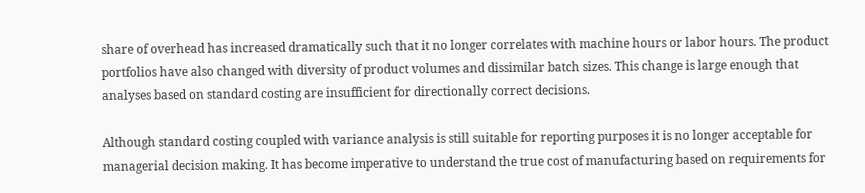share of overhead has increased dramatically such that it no longer correlates with machine hours or labor hours. The product portfolios have also changed with diversity of product volumes and dissimilar batch sizes. This change is large enough that analyses based on standard costing are insufficient for directionally correct decisions.

Although standard costing coupled with variance analysis is still suitable for reporting purposes it is no longer acceptable for managerial decision making. It has become imperative to understand the true cost of manufacturing based on requirements for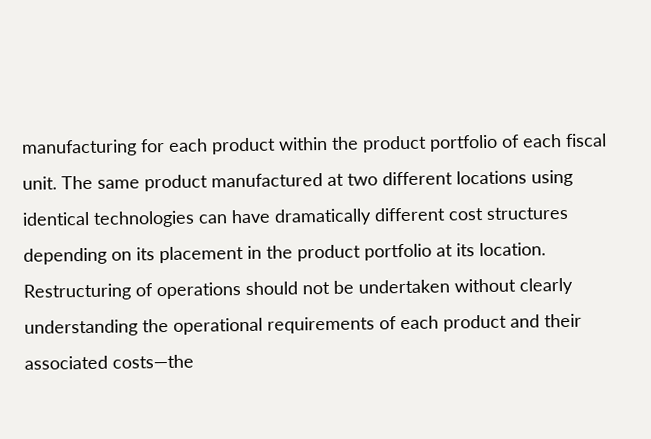manufacturing for each product within the product portfolio of each fiscal unit. The same product manufactured at two different locations using identical technologies can have dramatically different cost structures depending on its placement in the product portfolio at its location. Restructuring of operations should not be undertaken without clearly understanding the operational requirements of each product and their associated costs—the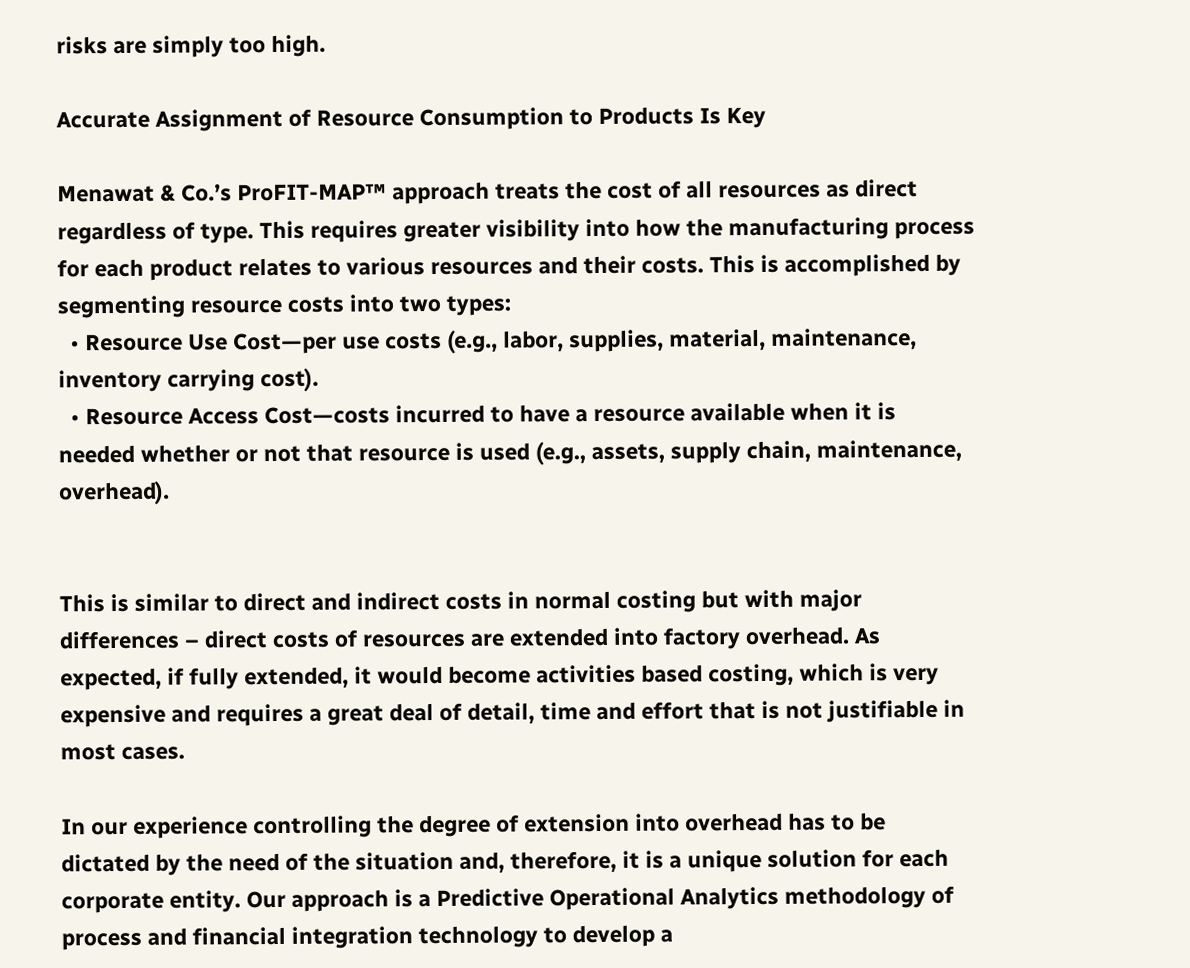risks are simply too high.

Accurate Assignment of Resource Consumption to Products Is Key

Menawat & Co.’s ProFIT-MAP™ approach treats the cost of all resources as direct regardless of type. This requires greater visibility into how the manufacturing process for each product relates to various resources and their costs. This is accomplished by segmenting resource costs into two types:
  • Resource Use Cost—per use costs (e.g., labor, supplies, material, maintenance, inventory carrying cost).
  • Resource Access Cost—costs incurred to have a resource available when it is needed whether or not that resource is used (e.g., assets, supply chain, maintenance, overhead).


This is similar to direct and indirect costs in normal costing but with major differences – direct costs of resources are extended into factory overhead. As expected, if fully extended, it would become activities based costing, which is very expensive and requires a great deal of detail, time and effort that is not justifiable in most cases.

In our experience controlling the degree of extension into overhead has to be dictated by the need of the situation and, therefore, it is a unique solution for each corporate entity. Our approach is a Predictive Operational Analytics methodology of process and financial integration technology to develop a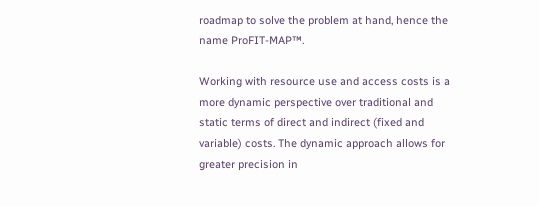roadmap to solve the problem at hand, hence the name ProFIT-MAP™.

Working with resource use and access costs is a more dynamic perspective over traditional and static terms of direct and indirect (fixed and variable) costs. The dynamic approach allows for greater precision in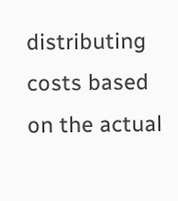distributing costs based on the actual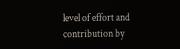level of effort and contribution by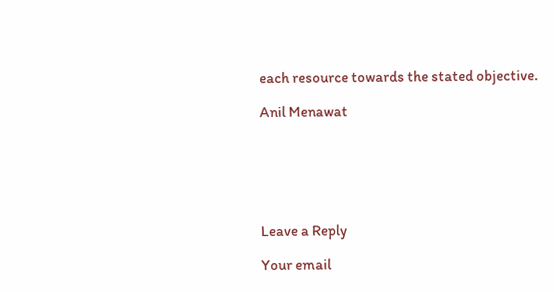each resource towards the stated objective.

Anil Menawat






Leave a Reply

Your email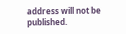address will not be published.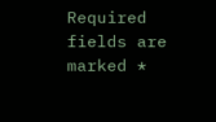Required fields are marked *